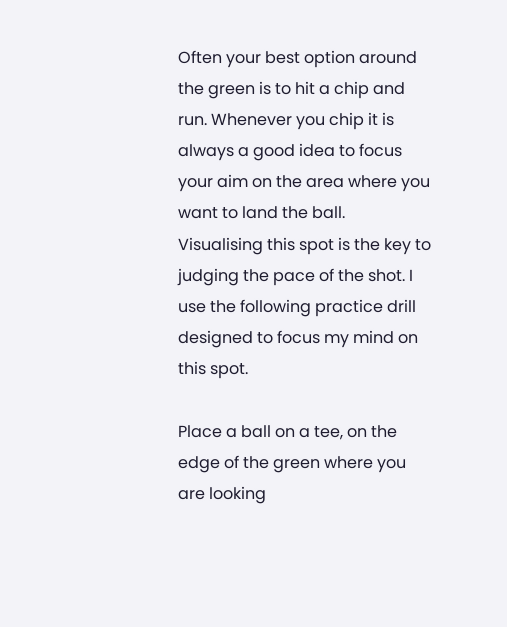Often your best option around the green is to hit a chip and run. Whenever you chip it is always a good idea to focus your aim on the area where you want to land the ball. Visualising this spot is the key to judging the pace of the shot. I use the following practice drill designed to focus my mind on this spot.

Place a ball on a tee, on the edge of the green where you are looking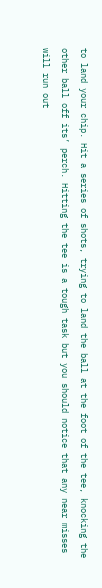to land your chip. Hit a series of shots, trying to land the ball at the foot of the tee, knocking the other ball off its’ perch. Hitting the tee is a tough task but you should notice that any near misses will run out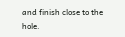and finish close to the hole.